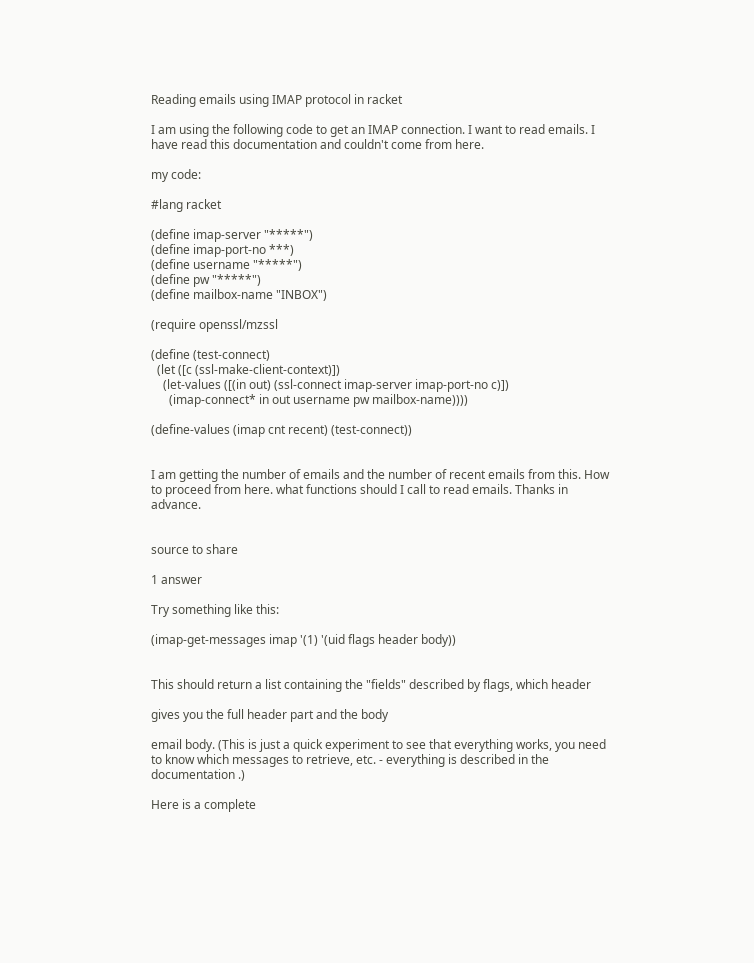Reading emails using IMAP protocol in racket

I am using the following code to get an IMAP connection. I want to read emails. I have read this documentation and couldn't come from here.

my code:

#lang racket

(define imap-server "*****")
(define imap-port-no ***)
(define username "*****")
(define pw "*****")
(define mailbox-name "INBOX")

(require openssl/mzssl

(define (test-connect)
  (let ([c (ssl-make-client-context)])
    (let-values ([(in out) (ssl-connect imap-server imap-port-no c)])
      (imap-connect* in out username pw mailbox-name))))

(define-values (imap cnt recent) (test-connect))


I am getting the number of emails and the number of recent emails from this. How to proceed from here. what functions should I call to read emails. Thanks in advance.


source to share

1 answer

Try something like this:

(imap-get-messages imap '(1) '(uid flags header body))


This should return a list containing the "fields" described by flags, which header

gives you the full header part and the body

email body. (This is just a quick experiment to see that everything works, you need to know which messages to retrieve, etc. - everything is described in the documentation .)

Here is a complete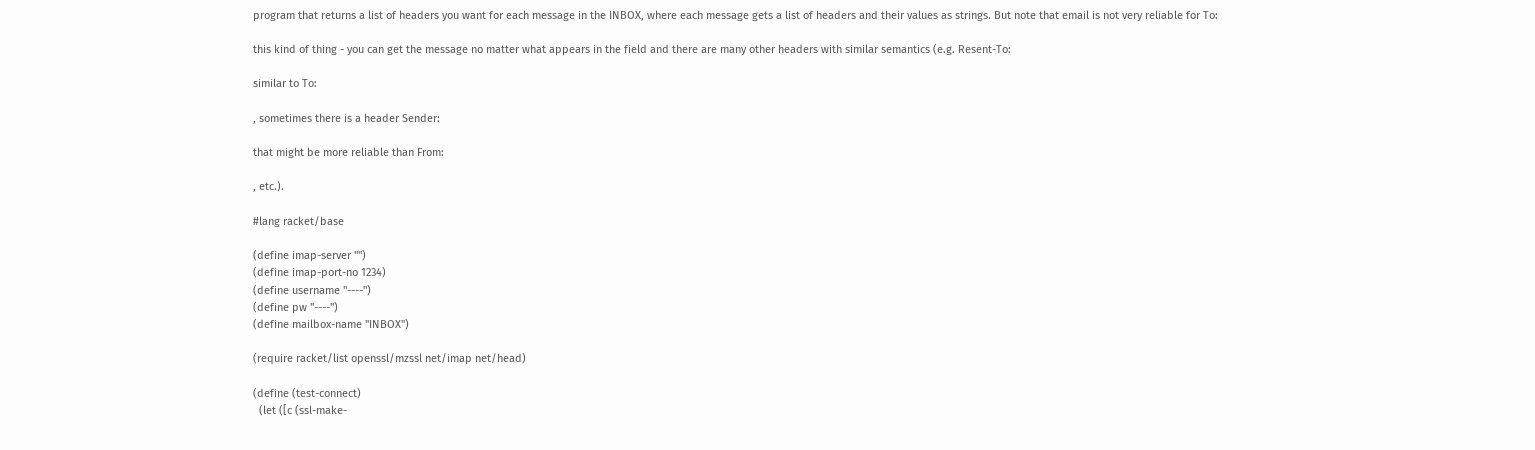program that returns a list of headers you want for each message in the INBOX, where each message gets a list of headers and their values as strings. But note that email is not very reliable for To:

this kind of thing - you can get the message no matter what appears in the field and there are many other headers with similar semantics (e.g. Resent-To:

similar to To:

, sometimes there is a header Sender:

that might be more reliable than From:

, etc.).

#lang racket/base

(define imap-server "")
(define imap-port-no 1234)
(define username "----")
(define pw "----")
(define mailbox-name "INBOX")

(require racket/list openssl/mzssl net/imap net/head)

(define (test-connect)
  (let ([c (ssl-make-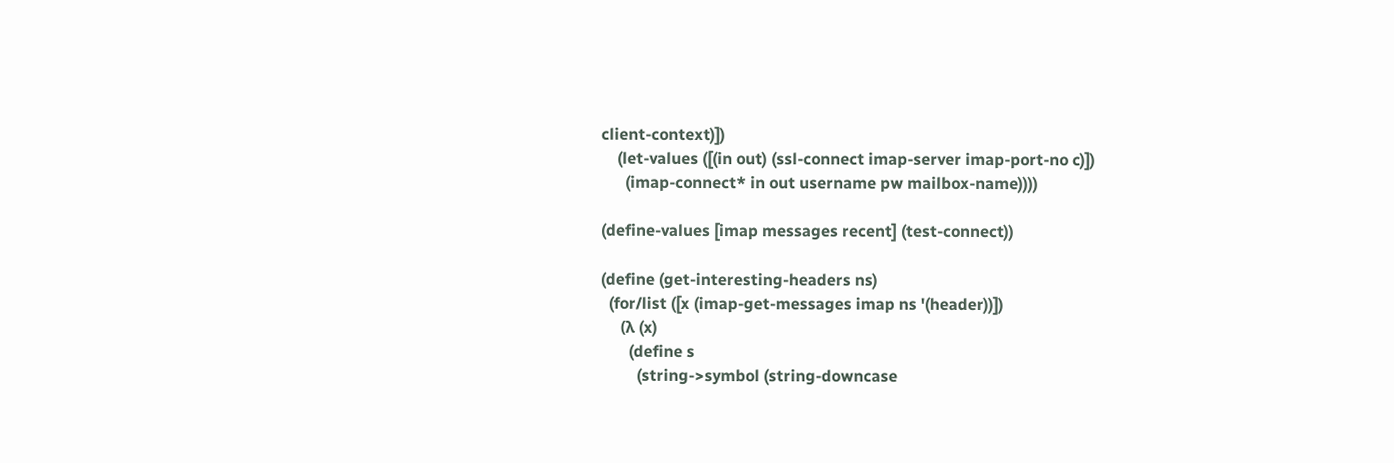client-context)])
    (let-values ([(in out) (ssl-connect imap-server imap-port-no c)])
      (imap-connect* in out username pw mailbox-name))))

(define-values [imap messages recent] (test-connect))

(define (get-interesting-headers ns)
  (for/list ([x (imap-get-messages imap ns '(header))])
     (λ (x)
       (define s
         (string->symbol (string-downcase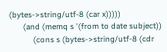(bytes->string/utf-8 (car x)))))
       (and (memq s '(from to date subject))
            (cons s (bytes->string/utf-8 (cdr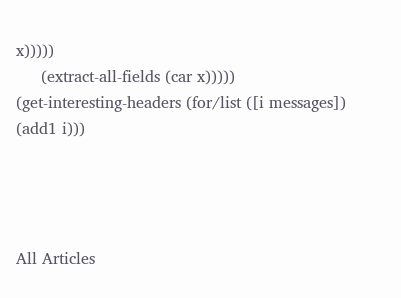x)))))
     (extract-all-fields (car x)))))
(get-interesting-headers (for/list ([i messages]) (add1 i)))




All Articles